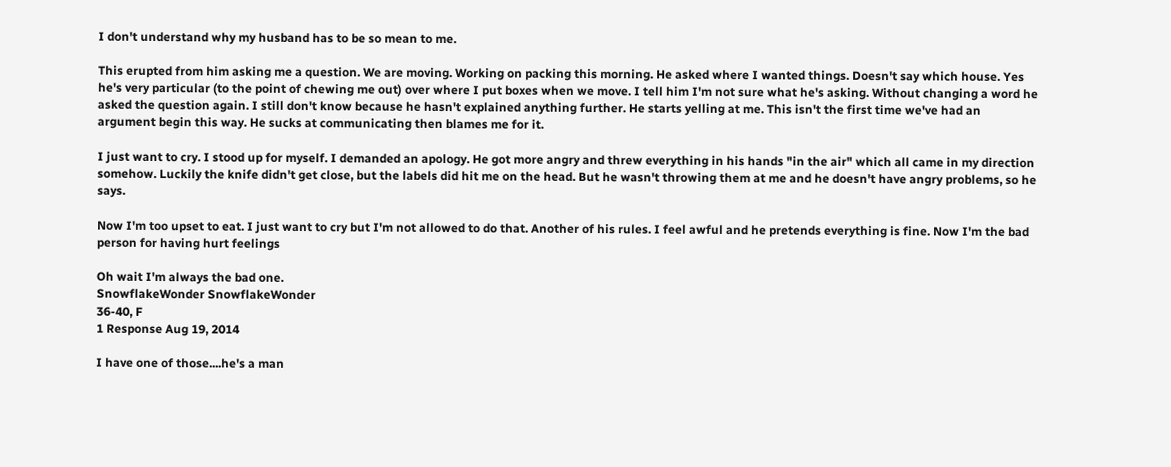I don't understand why my husband has to be so mean to me.

This erupted from him asking me a question. We are moving. Working on packing this morning. He asked where I wanted things. Doesn't say which house. Yes he's very particular (to the point of chewing me out) over where I put boxes when we move. I tell him I'm not sure what he's asking. Without changing a word he asked the question again. I still don't know because he hasn't explained anything further. He starts yelling at me. This isn't the first time we've had an argument begin this way. He sucks at communicating then blames me for it.

I just want to cry. I stood up for myself. I demanded an apology. He got more angry and threw everything in his hands "in the air" which all came in my direction somehow. Luckily the knife didn't get close, but the labels did hit me on the head. But he wasn't throwing them at me and he doesn't have angry problems, so he says.

Now I'm too upset to eat. I just want to cry but I'm not allowed to do that. Another of his rules. I feel awful and he pretends everything is fine. Now I'm the bad person for having hurt feelings

Oh wait I'm always the bad one.
SnowflakeWonder SnowflakeWonder
36-40, F
1 Response Aug 19, 2014

I have one of those....he's a man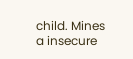child. Mines a insecure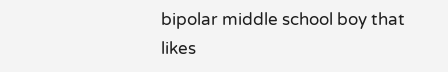bipolar middle school boy that likes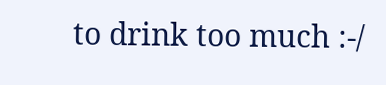to drink too much :-/